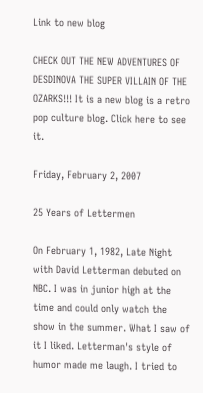Link to new blog

CHECK OUT THE NEW ADVENTURES OF DESDINOVA THE SUPER VILLAIN OF THE OZARKS!!! It is a new blog is a retro pop culture blog. Click here to see it.

Friday, February 2, 2007

25 Years of Lettermen

On February 1, 1982, Late Night with David Letterman debuted on NBC. I was in junior high at the time and could only watch the show in the summer. What I saw of it I liked. Letterman's style of humor made me laugh. I tried to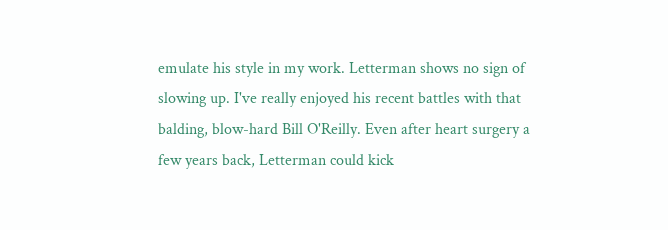emulate his style in my work. Letterman shows no sign of slowing up. I've really enjoyed his recent battles with that balding, blow-hard Bill O'Reilly. Even after heart surgery a few years back, Letterman could kick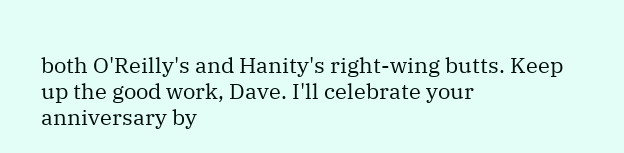both O'Reilly's and Hanity's right-wing butts. Keep up the good work, Dave. I'll celebrate your anniversary by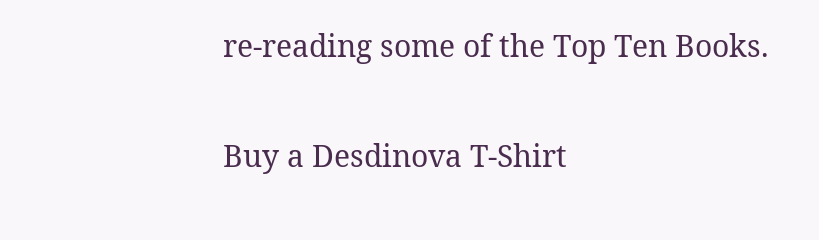re-reading some of the Top Ten Books.

Buy a Desdinova T-Shirt